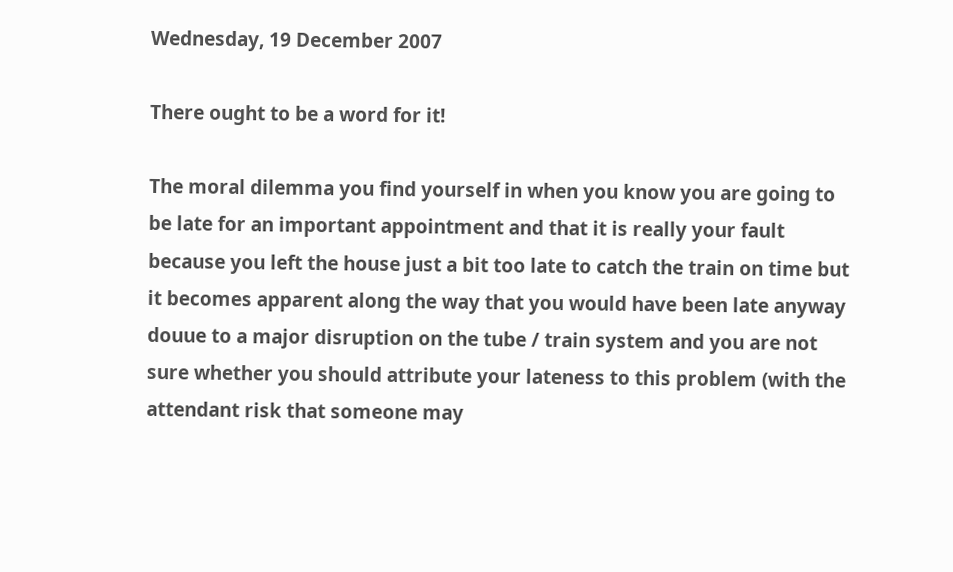Wednesday, 19 December 2007

There ought to be a word for it!

The moral dilemma you find yourself in when you know you are going to be late for an important appointment and that it is really your fault because you left the house just a bit too late to catch the train on time but it becomes apparent along the way that you would have been late anyway douue to a major disruption on the tube / train system and you are not sure whether you should attribute your lateness to this problem (with the attendant risk that someone may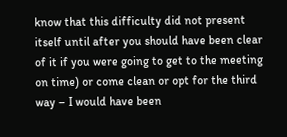know that this difficulty did not present itself until after you should have been clear of it if you were going to get to the meeting on time) or come clean or opt for the third way – I would have been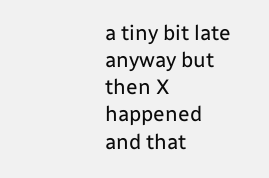a tiny bit late anyway but then X happened and that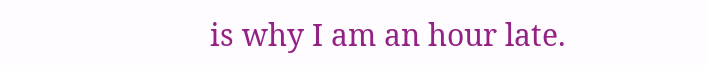is why I am an hour late.